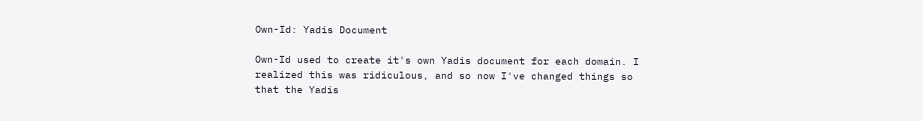Own-Id: Yadis Document

Own-Id used to create it's own Yadis document for each domain. I realized this was ridiculous, and so now I've changed things so that the Yadis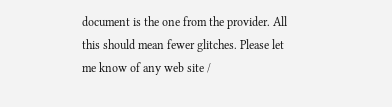document is the one from the provider. All this should mean fewer glitches. Please let me know of any web site /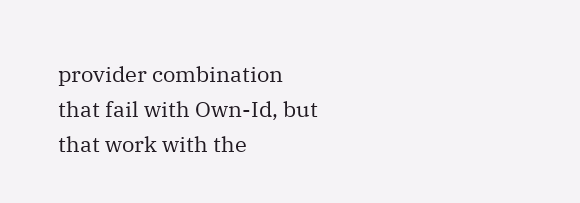provider combination that fail with Own-Id, but that work with the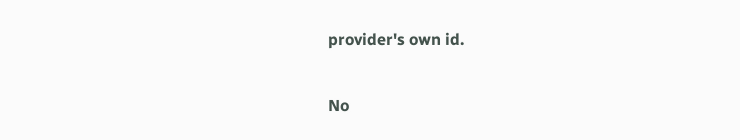provider's own id.

No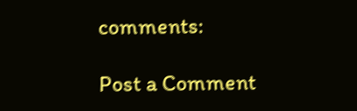comments:

Post a Comment